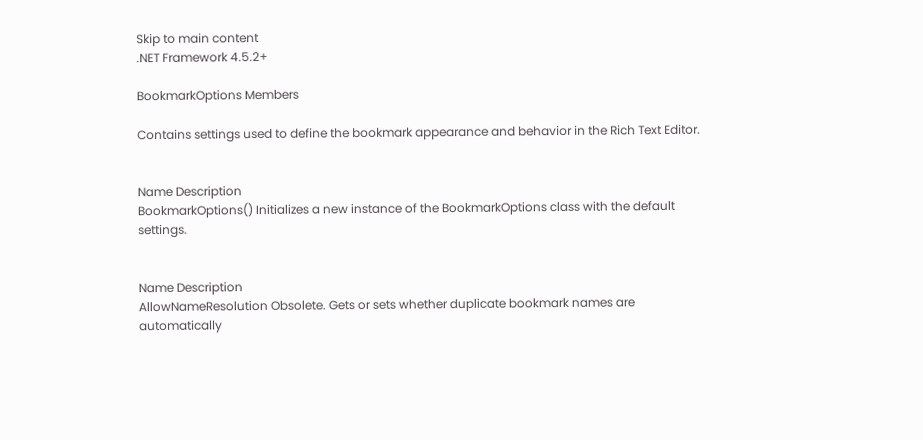Skip to main content
.NET Framework 4.5.2+

BookmarkOptions Members

Contains settings used to define the bookmark appearance and behavior in the Rich Text Editor.


Name Description
BookmarkOptions() Initializes a new instance of the BookmarkOptions class with the default settings.


Name Description
AllowNameResolution Obsolete. Gets or sets whether duplicate bookmark names are automatically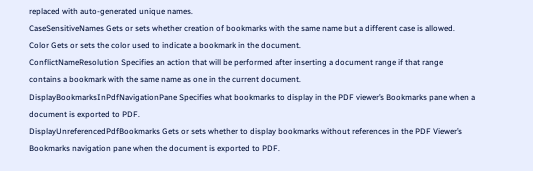replaced with auto-generated unique names.
CaseSensitiveNames Gets or sets whether creation of bookmarks with the same name but a different case is allowed.
Color Gets or sets the color used to indicate a bookmark in the document.
ConflictNameResolution Specifies an action that will be performed after inserting a document range if that range contains a bookmark with the same name as one in the current document.
DisplayBookmarksInPdfNavigationPane Specifies what bookmarks to display in the PDF viewer’s Bookmarks pane when a document is exported to PDF.
DisplayUnreferencedPdfBookmarks Gets or sets whether to display bookmarks without references in the PDF Viewer’s Bookmarks navigation pane when the document is exported to PDF.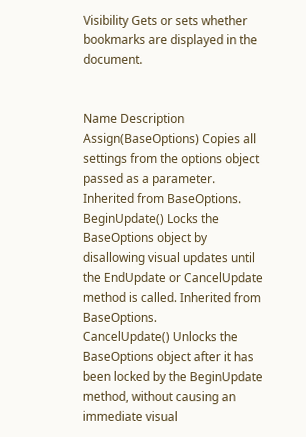Visibility Gets or sets whether bookmarks are displayed in the document.


Name Description
Assign(BaseOptions) Copies all settings from the options object passed as a parameter. Inherited from BaseOptions.
BeginUpdate() Locks the BaseOptions object by disallowing visual updates until the EndUpdate or CancelUpdate method is called. Inherited from BaseOptions.
CancelUpdate() Unlocks the BaseOptions object after it has been locked by the BeginUpdate method, without causing an immediate visual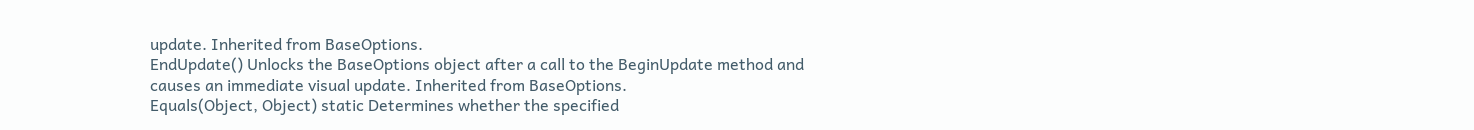update. Inherited from BaseOptions.
EndUpdate() Unlocks the BaseOptions object after a call to the BeginUpdate method and causes an immediate visual update. Inherited from BaseOptions.
Equals(Object, Object) static Determines whether the specified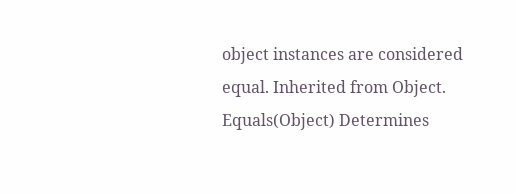object instances are considered equal. Inherited from Object.
Equals(Object) Determines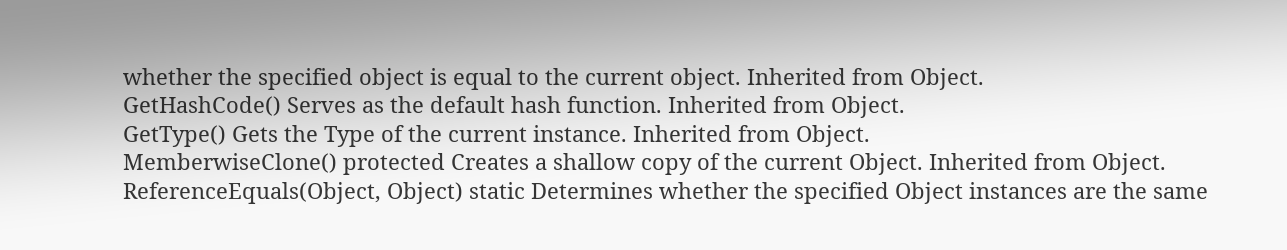whether the specified object is equal to the current object. Inherited from Object.
GetHashCode() Serves as the default hash function. Inherited from Object.
GetType() Gets the Type of the current instance. Inherited from Object.
MemberwiseClone() protected Creates a shallow copy of the current Object. Inherited from Object.
ReferenceEquals(Object, Object) static Determines whether the specified Object instances are the same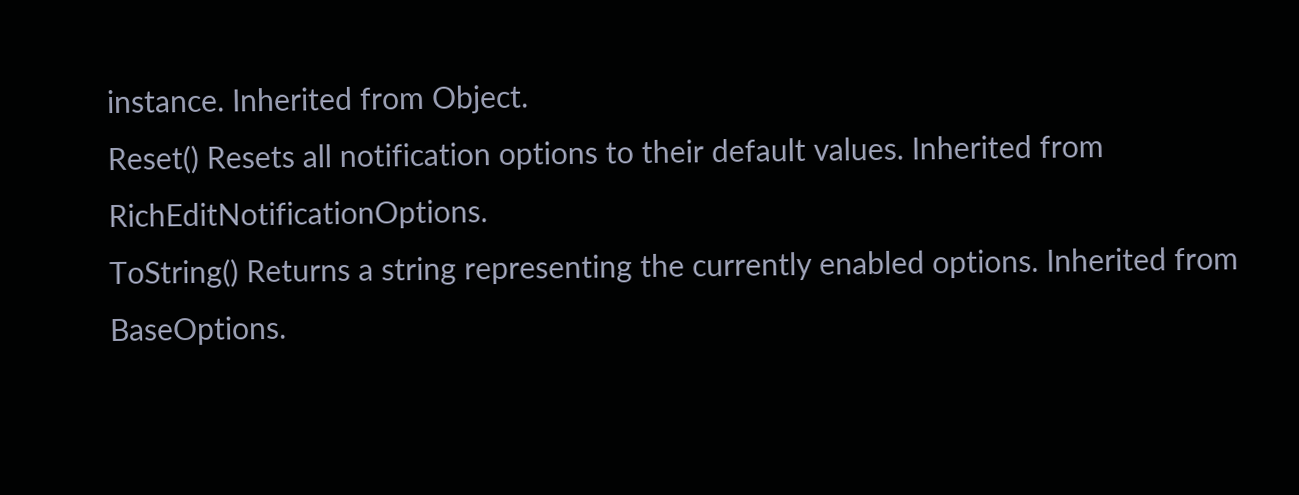instance. Inherited from Object.
Reset() Resets all notification options to their default values. Inherited from RichEditNotificationOptions.
ToString() Returns a string representing the currently enabled options. Inherited from BaseOptions.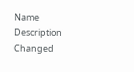Name Description
Changed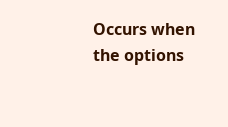Occurs when the options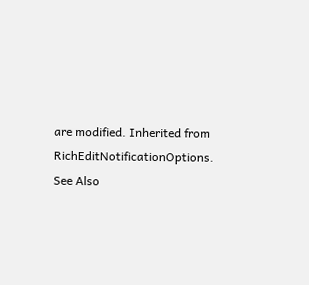are modified. Inherited from RichEditNotificationOptions.
See Also